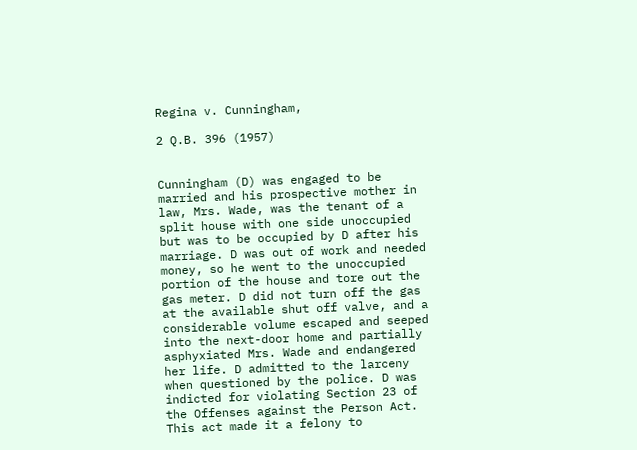Regina v. Cunningham,

2 Q.B. 396 (1957)


Cunningham (D) was engaged to be married and his prospective mother in law, Mrs. Wade, was the tenant of a split house with one side unoccupied but was to be occupied by D after his marriage. D was out of work and needed money, so he went to the unoccupied portion of the house and tore out the gas meter. D did not turn off the gas at the available shut off valve, and a considerable volume escaped and seeped into the next-door home and partially asphyxiated Mrs. Wade and endangered her life. D admitted to the larceny when questioned by the police. D was indicted for violating Section 23 of the Offenses against the Person Act. This act made it a felony to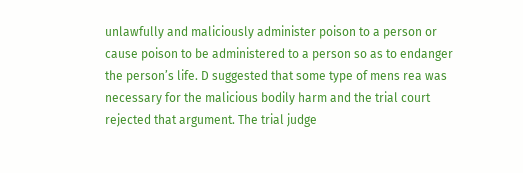unlawfully and maliciously administer poison to a person or cause poison to be administered to a person so as to endanger the person’s life. D suggested that some type of mens rea was necessary for the malicious bodily harm and the trial court rejected that argument. The trial judge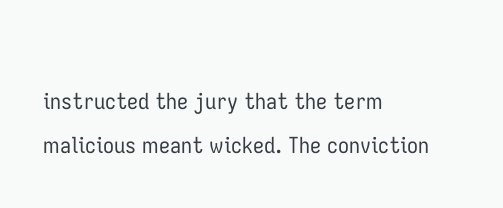instructed the jury that the term malicious meant wicked. The conviction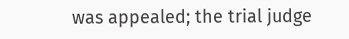was appealed; the trial judge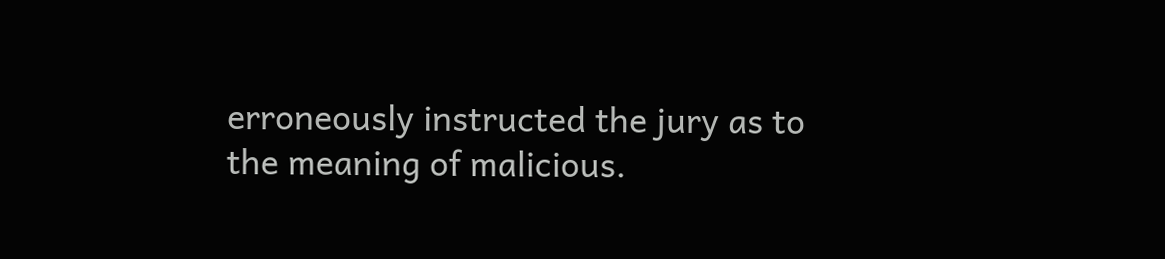erroneously instructed the jury as to the meaning of malicious.